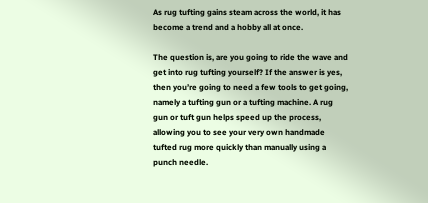As rug tufting gains steam across the world, it has become a trend and a hobby all at once.

The question is, are you going to ride the wave and get into rug tufting yourself? If the answer is yes, then you’re going to need a few tools to get going, namely a tufting gun or a tufting machine. A rug gun or tuft gun helps speed up the process, allowing you to see your very own handmade tufted rug more quickly than manually using a punch needle.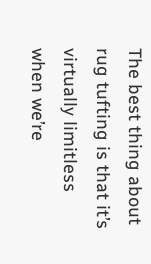The best thing about rug tufting is that it’s virtually limitless when we’re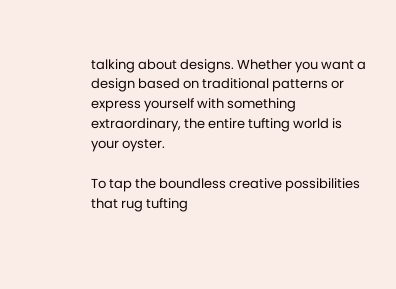talking about designs. Whether you want a design based on traditional patterns or express yourself with something extraordinary, the entire tufting world is your oyster.

To tap the boundless creative possibilities that rug tufting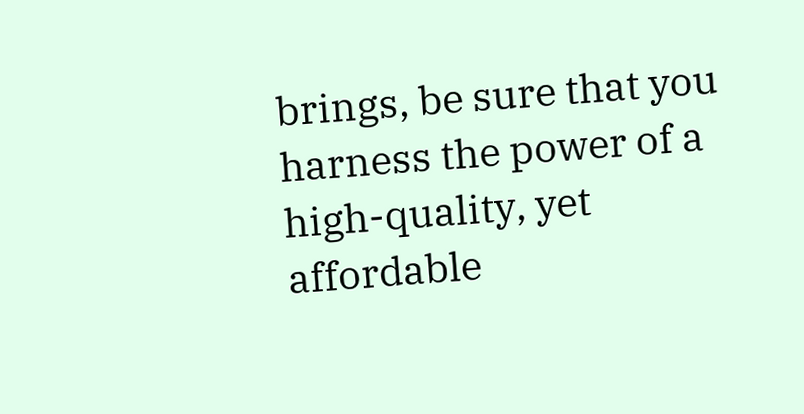brings, be sure that you harness the power of a high-quality, yet affordable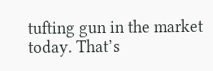tufting gun in the market today. That’s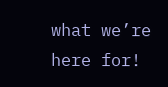what we’re here for!